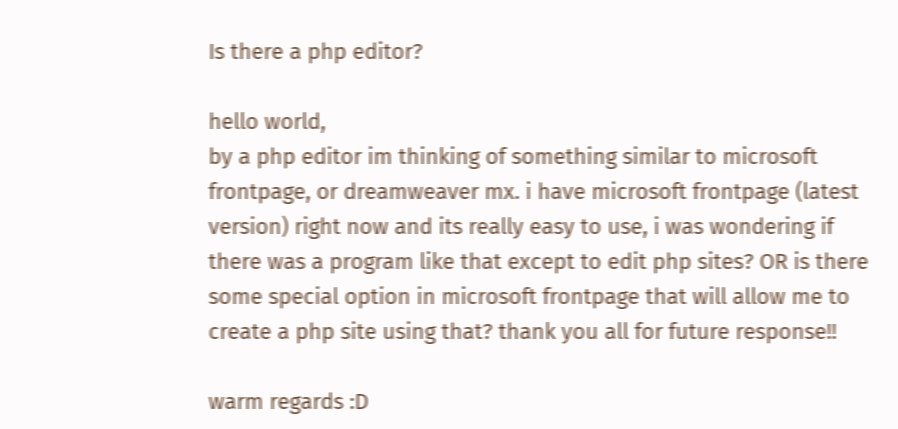Is there a php editor?

hello world,
by a php editor im thinking of something similar to microsoft frontpage, or dreamweaver mx. i have microsoft frontpage (latest version) right now and its really easy to use, i was wondering if there was a program like that except to edit php sites? OR is there some special option in microsoft frontpage that will allow me to create a php site using that? thank you all for future response!!

warm regards :D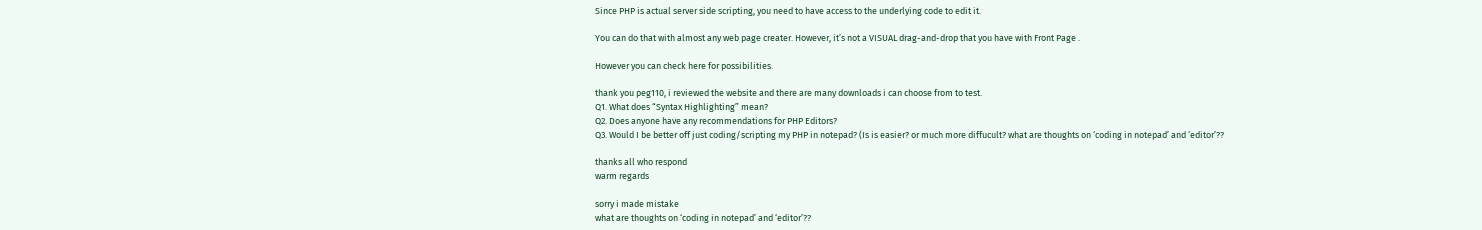Since PHP is actual server side scripting, you need to have access to the underlying code to edit it.

You can do that with almost any web page creater. However, it’s not a VISUAL drag-and-drop that you have with Front Page .

However you can check here for possibilities.

thank you peg110, i reviewed the website and there are many downloads i can choose from to test.
Q1. What does “Syntax Highlighting” mean?
Q2. Does anyone have any recommendations for PHP Editors?
Q3. Would I be better off just coding/scripting my PHP in notepad? (Is is easier? or much more diffucult? what are thoughts on ‘coding in notepad’ and ‘editor’??

thanks all who respond
warm regards

sorry i made mistake
what are thoughts on ‘coding in notepad’ and ‘editor’??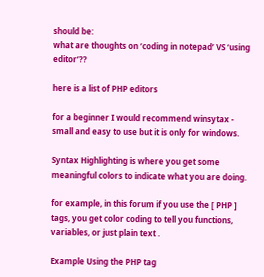should be:
what are thoughts on ‘coding in notepad’ VS ‘using editor’??

here is a list of PHP editors

for a beginner I would recommend winsytax - small and easy to use but it is only for windows.

Syntax Highlighting is where you get some meaningful colors to indicate what you are doing.

for example, in this forum if you use the [ PHP ] tags, you get color coding to tell you functions, variables, or just plain text .

Example Using the PHP tag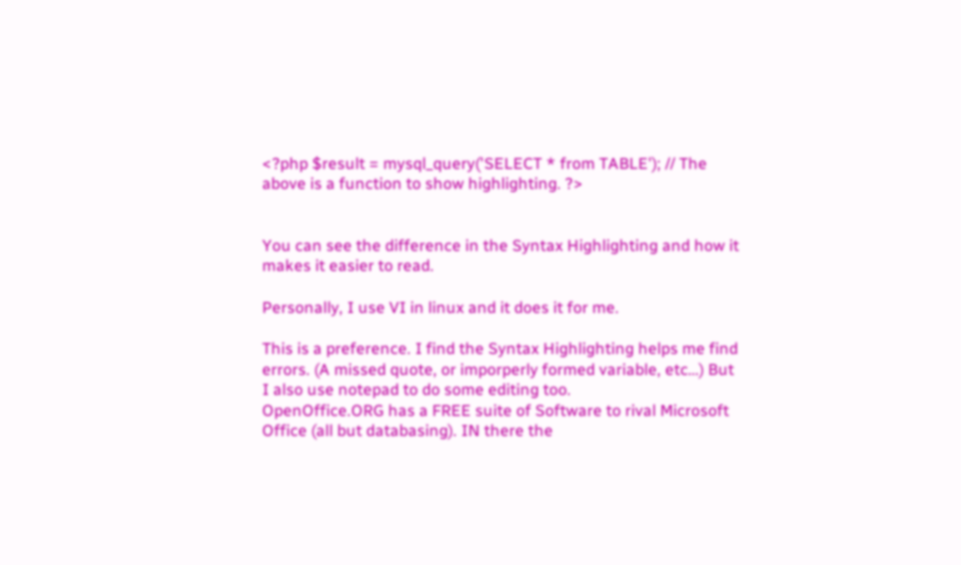<?php $result = mysql_query('SELECT * from TABLE'); // The above is a function to show highlighting. ?>


You can see the difference in the Syntax Highlighting and how it makes it easier to read.

Personally, I use VI in linux and it does it for me.

This is a preference. I find the Syntax Highlighting helps me find errors. (A missed quote, or imporperly formed variable, etc…) But I also use notepad to do some editing too.
OpenOffice.ORG has a FREE suite of Software to rival Microsoft Office (all but databasing). IN there the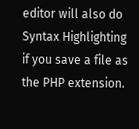editor will also do Syntax Highlighting if you save a file as the PHP extension.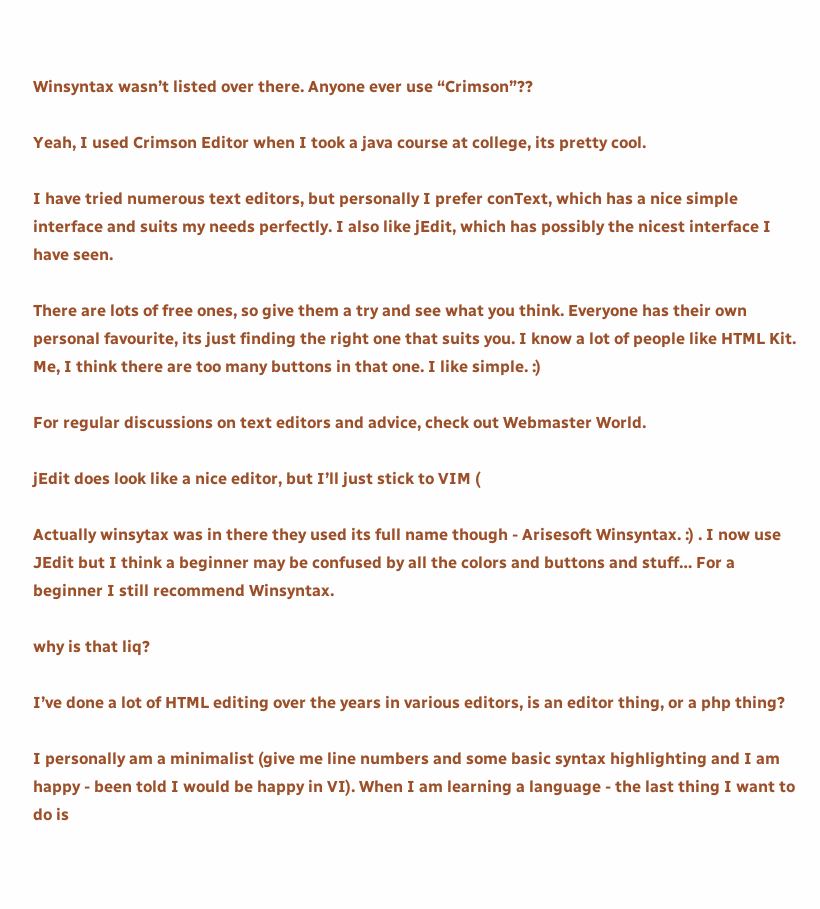Winsyntax wasn’t listed over there. Anyone ever use “Crimson”??

Yeah, I used Crimson Editor when I took a java course at college, its pretty cool.

I have tried numerous text editors, but personally I prefer conText, which has a nice simple interface and suits my needs perfectly. I also like jEdit, which has possibly the nicest interface I have seen.

There are lots of free ones, so give them a try and see what you think. Everyone has their own personal favourite, its just finding the right one that suits you. I know a lot of people like HTML Kit. Me, I think there are too many buttons in that one. I like simple. :)

For regular discussions on text editors and advice, check out Webmaster World.

jEdit does look like a nice editor, but I’ll just stick to VIM (

Actually winsytax was in there they used its full name though - Arisesoft Winsyntax. :) . I now use JEdit but I think a beginner may be confused by all the colors and buttons and stuff… For a beginner I still recommend Winsyntax.

why is that liq?

I’ve done a lot of HTML editing over the years in various editors, is an editor thing, or a php thing?

I personally am a minimalist (give me line numbers and some basic syntax highlighting and I am happy - been told I would be happy in VI). When I am learning a language - the last thing I want to do is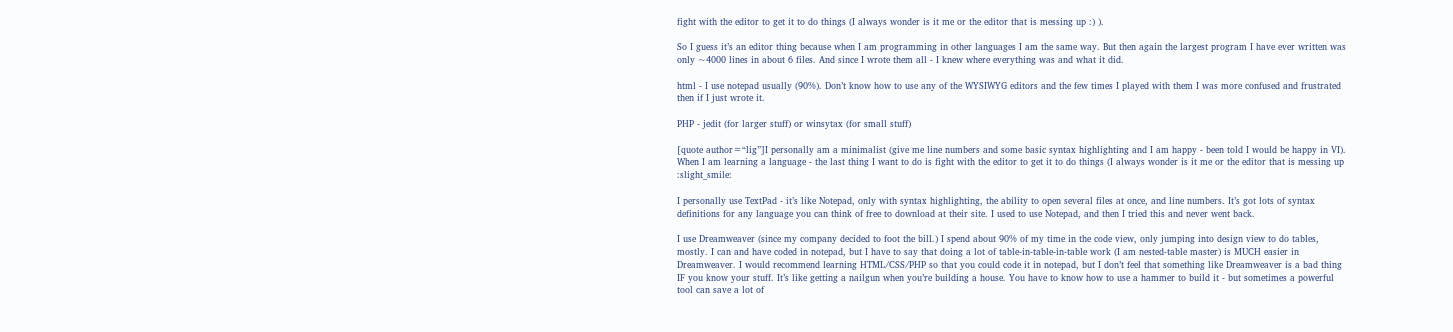fight with the editor to get it to do things (I always wonder is it me or the editor that is messing up :) ).

So I guess it’s an editor thing because when I am programming in other languages I am the same way. But then again the largest program I have ever written was only ~4000 lines in about 6 files. And since I wrote them all - I knew where everything was and what it did.

html - I use notepad usually (90%). Don’t know how to use any of the WYSIWYG editors and the few times I played with them I was more confused and frustrated then if I just wrote it.

PHP - jedit (for larger stuff) or winsytax (for small stuff)

[quote author=“lig”]I personally am a minimalist (give me line numbers and some basic syntax highlighting and I am happy - been told I would be happy in VI). When I am learning a language - the last thing I want to do is fight with the editor to get it to do things (I always wonder is it me or the editor that is messing up :slight_smile:

I personally use TextPad - it’s like Notepad, only with syntax highlighting, the ability to open several files at once, and line numbers. It’s got lots of syntax definitions for any language you can think of free to download at their site. I used to use Notepad, and then I tried this and never went back.

I use Dreamweaver (since my company decided to foot the bill.) I spend about 90% of my time in the code view, only jumping into design view to do tables, mostly. I can and have coded in notepad, but I have to say that doing a lot of table-in-table-in-table work (I am nested-table master) is MUCH easier in Dreamweaver. I would recommend learning HTML/CSS/PHP so that you could code it in notepad, but I don’t feel that something like Dreamweaver is a bad thing IF you know your stuff. It’s like getting a nailgun when you’re building a house. You have to know how to use a hammer to build it - but sometimes a powerful tool can save a lot of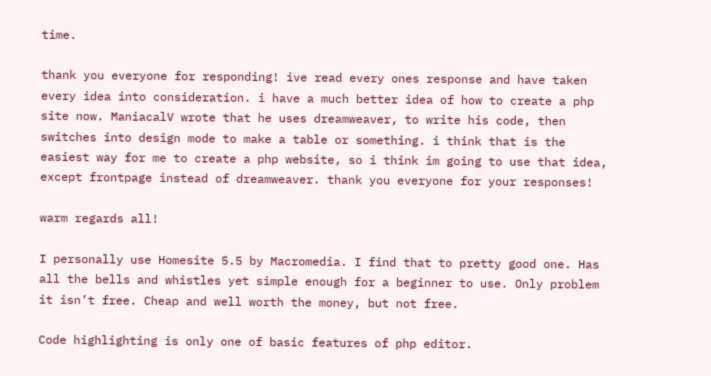time.

thank you everyone for responding! ive read every ones response and have taken every idea into consideration. i have a much better idea of how to create a php site now. ManiacalV wrote that he uses dreamweaver, to write his code, then switches into design mode to make a table or something. i think that is the easiest way for me to create a php website, so i think im going to use that idea, except frontpage instead of dreamweaver. thank you everyone for your responses!

warm regards all!

I personally use Homesite 5.5 by Macromedia. I find that to pretty good one. Has all the bells and whistles yet simple enough for a beginner to use. Only problem it isn’t free. Cheap and well worth the money, but not free.

Code highlighting is only one of basic features of php editor.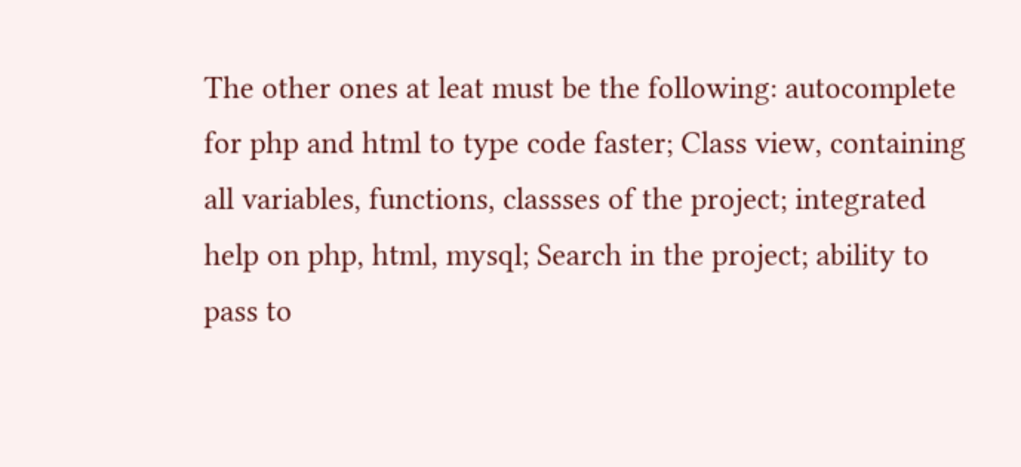The other ones at leat must be the following: autocomplete for php and html to type code faster; Class view, containing all variables, functions, classses of the project; integrated help on php, html, mysql; Search in the project; ability to pass to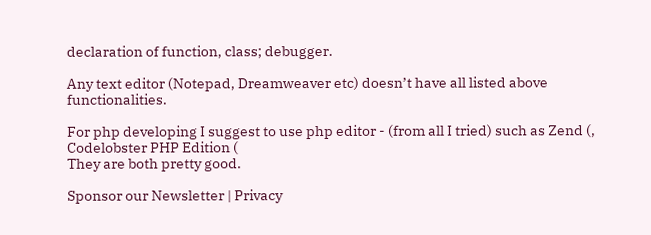declaration of function, class; debugger.

Any text editor (Notepad, Dreamweaver etc) doesn’t have all listed above functionalities.

For php developing I suggest to use php editor - (from all I tried) such as Zend (, Codelobster PHP Edition (
They are both pretty good.

Sponsor our Newsletter | Privacy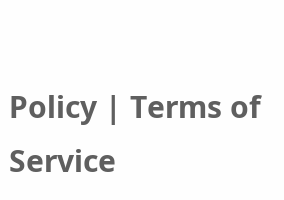Policy | Terms of Service